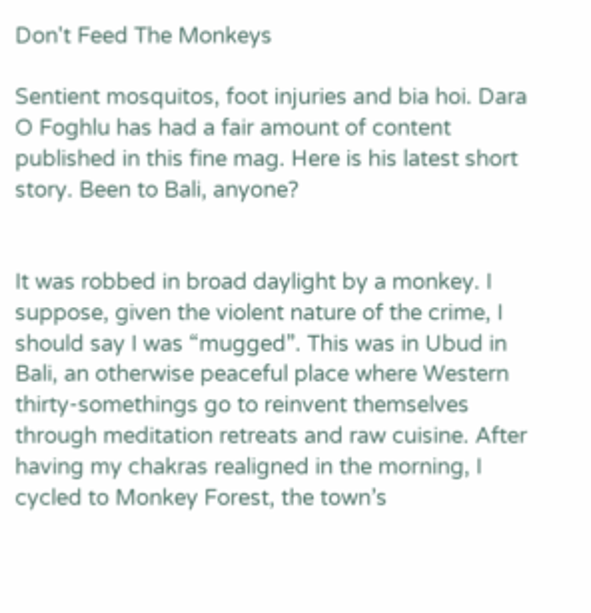Don't Feed The Monkeys

Sentient mosquitos, foot injuries and bia hoi. Dara O Foghlu has had a fair amount of content published in this fine mag. Here is his latest short story. Been to Bali, anyone?


It was robbed in broad daylight by a monkey. I suppose, given the violent nature of the crime, I should say I was “mugged”. This was in Ubud in Bali, an otherwise peaceful place where Western thirty-somethings go to reinvent themselves through meditation retreats and raw cuisine. After having my chakras realigned in the morning, I cycled to Monkey Forest, the town’s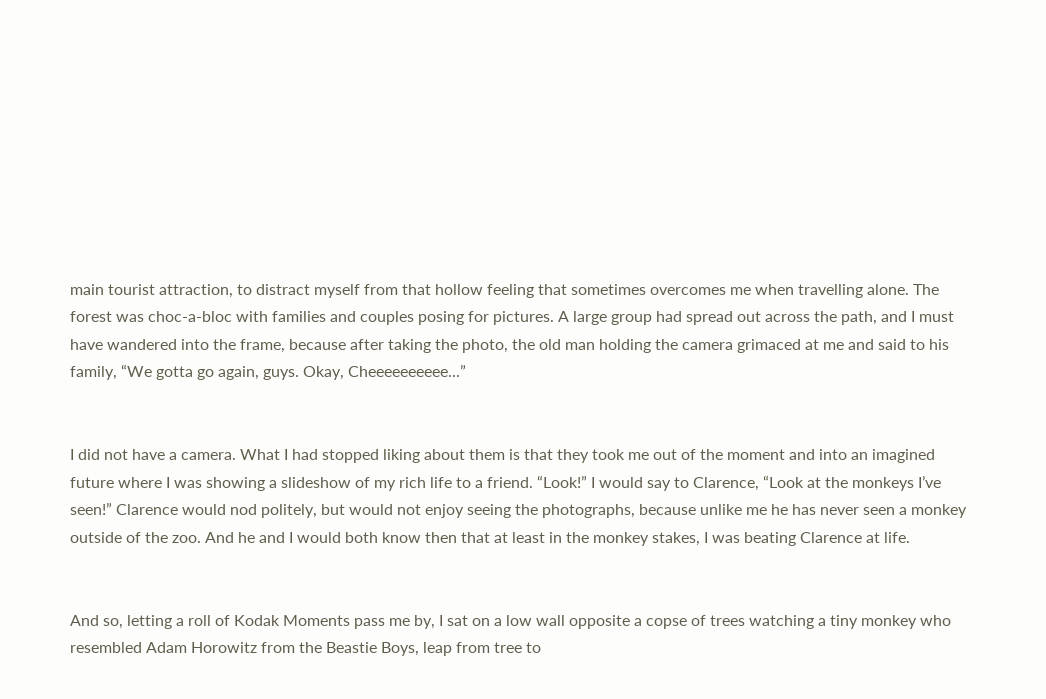main tourist attraction, to distract myself from that hollow feeling that sometimes overcomes me when travelling alone. The forest was choc-a-bloc with families and couples posing for pictures. A large group had spread out across the path, and I must have wandered into the frame, because after taking the photo, the old man holding the camera grimaced at me and said to his family, “We gotta go again, guys. Okay, Cheeeeeeeeee...”


I did not have a camera. What I had stopped liking about them is that they took me out of the moment and into an imagined future where I was showing a slideshow of my rich life to a friend. “Look!” I would say to Clarence, “Look at the monkeys I’ve seen!” Clarence would nod politely, but would not enjoy seeing the photographs, because unlike me he has never seen a monkey outside of the zoo. And he and I would both know then that at least in the monkey stakes, I was beating Clarence at life.


And so, letting a roll of Kodak Moments pass me by, I sat on a low wall opposite a copse of trees watching a tiny monkey who resembled Adam Horowitz from the Beastie Boys, leap from tree to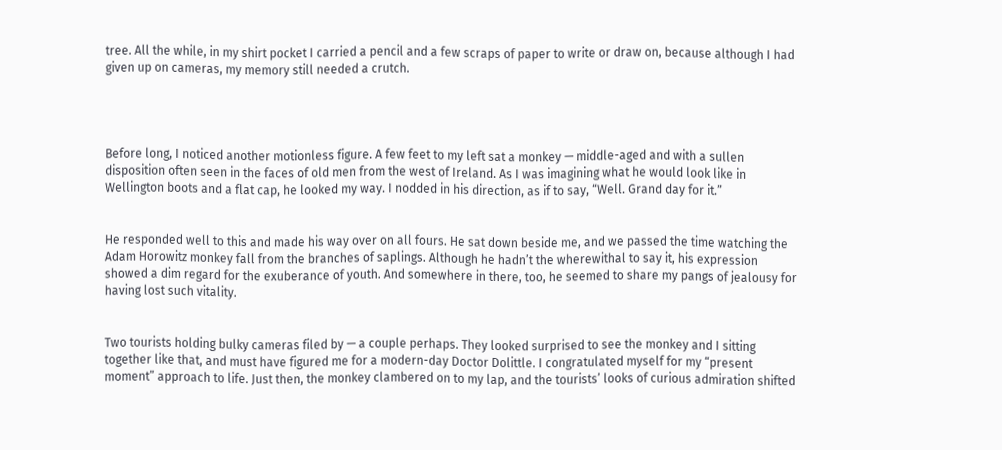tree. All the while, in my shirt pocket I carried a pencil and a few scraps of paper to write or draw on, because although I had given up on cameras, my memory still needed a crutch.




Before long, I noticed another motionless figure. A few feet to my left sat a monkey — middle-aged and with a sullen disposition often seen in the faces of old men from the west of Ireland. As I was imagining what he would look like in Wellington boots and a flat cap, he looked my way. I nodded in his direction, as if to say, “Well. Grand day for it.”


He responded well to this and made his way over on all fours. He sat down beside me, and we passed the time watching the Adam Horowitz monkey fall from the branches of saplings. Although he hadn’t the wherewithal to say it, his expression showed a dim regard for the exuberance of youth. And somewhere in there, too, he seemed to share my pangs of jealousy for having lost such vitality.


Two tourists holding bulky cameras filed by — a couple perhaps. They looked surprised to see the monkey and I sitting together like that, and must have figured me for a modern-day Doctor Dolittle. I congratulated myself for my “present moment” approach to life. Just then, the monkey clambered on to my lap, and the tourists’ looks of curious admiration shifted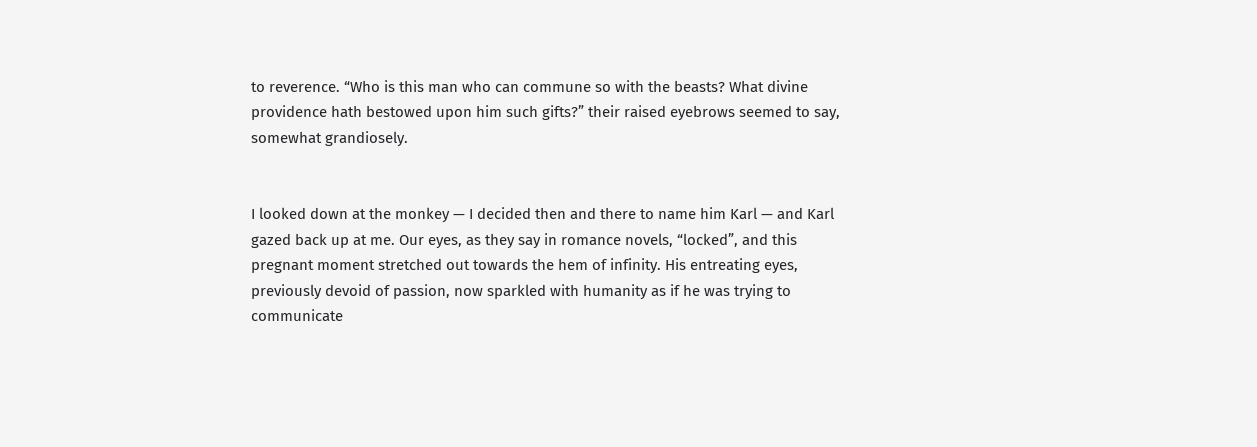to reverence. “Who is this man who can commune so with the beasts? What divine providence hath bestowed upon him such gifts?” their raised eyebrows seemed to say, somewhat grandiosely.


I looked down at the monkey — I decided then and there to name him Karl — and Karl gazed back up at me. Our eyes, as they say in romance novels, “locked”, and this pregnant moment stretched out towards the hem of infinity. His entreating eyes, previously devoid of passion, now sparkled with humanity as if he was trying to communicate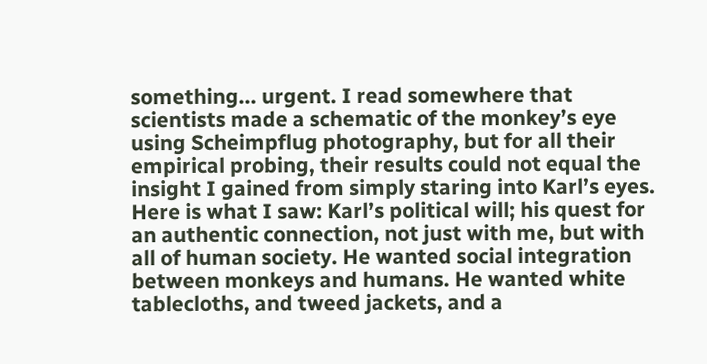something... urgent. I read somewhere that scientists made a schematic of the monkey’s eye using Scheimpflug photography, but for all their empirical probing, their results could not equal the insight I gained from simply staring into Karl’s eyes. Here is what I saw: Karl’s political will; his quest for an authentic connection, not just with me, but with all of human society. He wanted social integration between monkeys and humans. He wanted white tablecloths, and tweed jackets, and a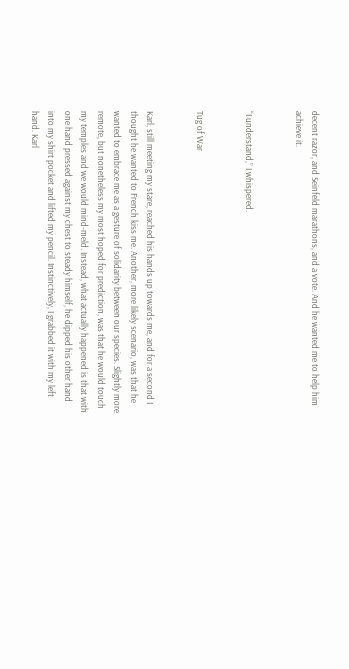decent razor, and Seinfeld marathons, and a vote. And he wanted me to help him achieve it.


“I understand,” I whispered.


Tug of War


Karl, still meeting my stare, reached his hands up towards me, and for a second I thought he wanted to French kiss me. Another, more likely scenario, was that he wanted to embrace me as a gesture of solidarity between our species. Slightly more remote, but nonetheless my most hoped for prediction, was that he would touch my temples and we would mind-meld. Instead, what actually happened is that with one hand pressed against my chest to steady himself, he dipped his other hand into my shirt pocket and lifted my pencil. Instinctively, I grabbed it with my left hand. Karl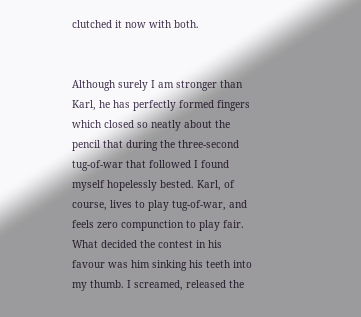clutched it now with both.


Although surely I am stronger than Karl, he has perfectly formed fingers which closed so neatly about the pencil that during the three-second tug-of-war that followed I found myself hopelessly bested. Karl, of course, lives to play tug-of-war, and feels zero compunction to play fair. What decided the contest in his favour was him sinking his teeth into my thumb. I screamed, released the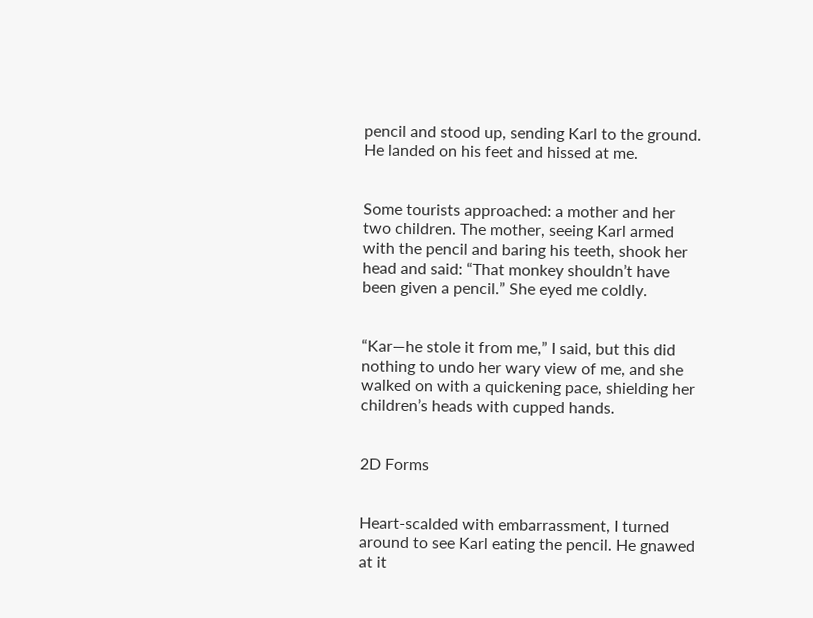pencil and stood up, sending Karl to the ground. He landed on his feet and hissed at me.


Some tourists approached: a mother and her two children. The mother, seeing Karl armed with the pencil and baring his teeth, shook her head and said: “That monkey shouldn’t have been given a pencil.” She eyed me coldly.


“Kar—he stole it from me,” I said, but this did nothing to undo her wary view of me, and she walked on with a quickening pace, shielding her children’s heads with cupped hands.


2D Forms


Heart-scalded with embarrassment, I turned around to see Karl eating the pencil. He gnawed at it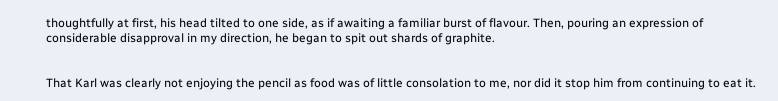thoughtfully at first, his head tilted to one side, as if awaiting a familiar burst of flavour. Then, pouring an expression of considerable disapproval in my direction, he began to spit out shards of graphite.


That Karl was clearly not enjoying the pencil as food was of little consolation to me, nor did it stop him from continuing to eat it.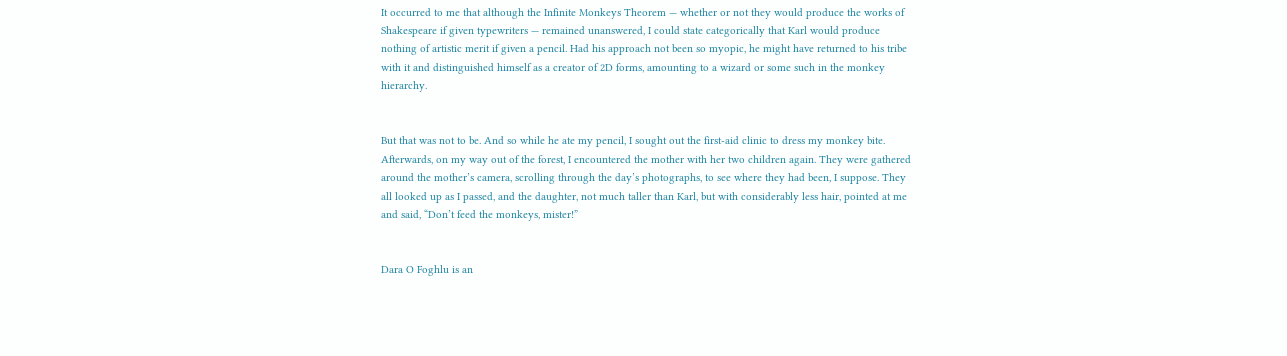It occurred to me that although the Infinite Monkeys Theorem — whether or not they would produce the works of Shakespeare if given typewriters — remained unanswered, I could state categorically that Karl would produce nothing of artistic merit if given a pencil. Had his approach not been so myopic, he might have returned to his tribe with it and distinguished himself as a creator of 2D forms, amounting to a wizard or some such in the monkey hierarchy.


But that was not to be. And so while he ate my pencil, I sought out the first-aid clinic to dress my monkey bite. Afterwards, on my way out of the forest, I encountered the mother with her two children again. They were gathered around the mother’s camera, scrolling through the day’s photographs, to see where they had been, I suppose. They all looked up as I passed, and the daughter, not much taller than Karl, but with considerably less hair, pointed at me and said, “Don’t feed the monkeys, mister!”


Dara O Foghlu is an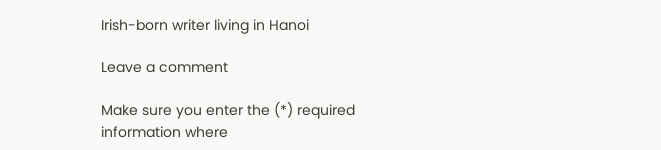Irish-born writer living in Hanoi

Leave a comment

Make sure you enter the (*) required information where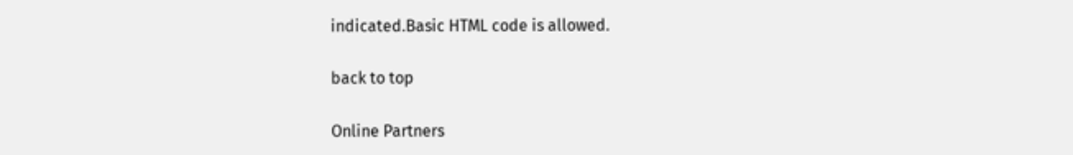indicated.Basic HTML code is allowed.

back to top

Online Partners